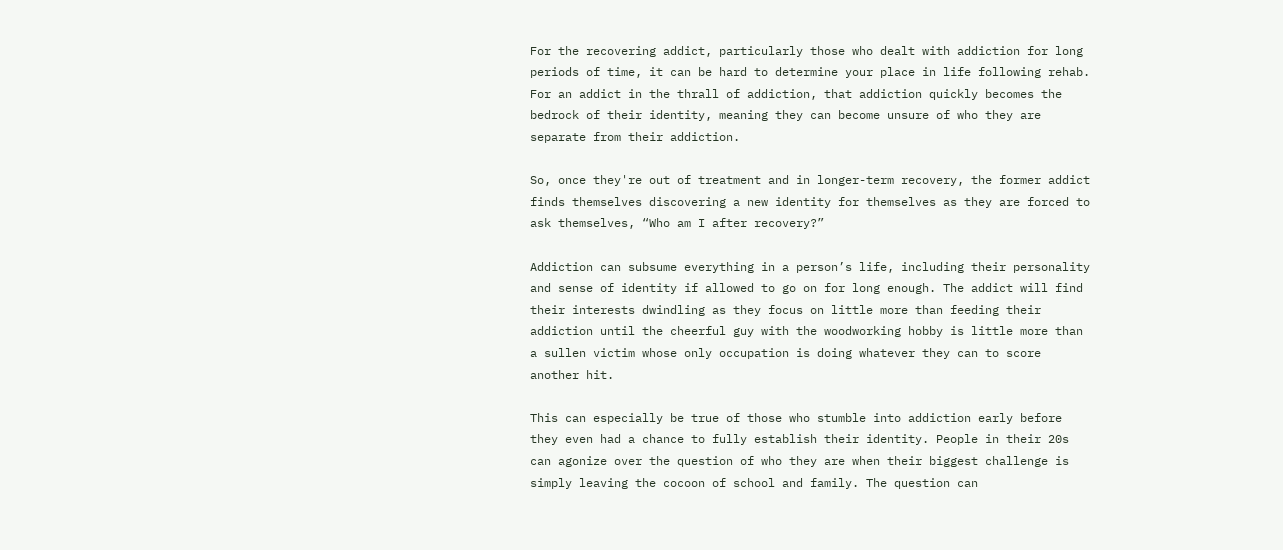For the recovering addict, particularly those who dealt with addiction for long periods of time, it can be hard to determine your place in life following rehab. For an addict in the thrall of addiction, that addiction quickly becomes the bedrock of their identity, meaning they can become unsure of who they are separate from their addiction.

So, once they're out of treatment and in longer-term recovery, the former addict finds themselves discovering a new identity for themselves as they are forced to ask themselves, “Who am I after recovery?”

Addiction can subsume everything in a person’s life, including their personality and sense of identity if allowed to go on for long enough. The addict will find their interests dwindling as they focus on little more than feeding their addiction until the cheerful guy with the woodworking hobby is little more than a sullen victim whose only occupation is doing whatever they can to score another hit.

This can especially be true of those who stumble into addiction early before they even had a chance to fully establish their identity. People in their 20s can agonize over the question of who they are when their biggest challenge is simply leaving the cocoon of school and family. The question can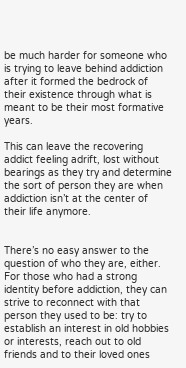be much harder for someone who is trying to leave behind addiction after it formed the bedrock of their existence through what is meant to be their most formative years.

This can leave the recovering addict feeling adrift, lost without bearings as they try and determine the sort of person they are when addiction isn’t at the center of their life anymore.


There’s no easy answer to the question of who they are, either. For those who had a strong identity before addiction, they can strive to reconnect with that person they used to be: try to establish an interest in old hobbies or interests, reach out to old friends and to their loved ones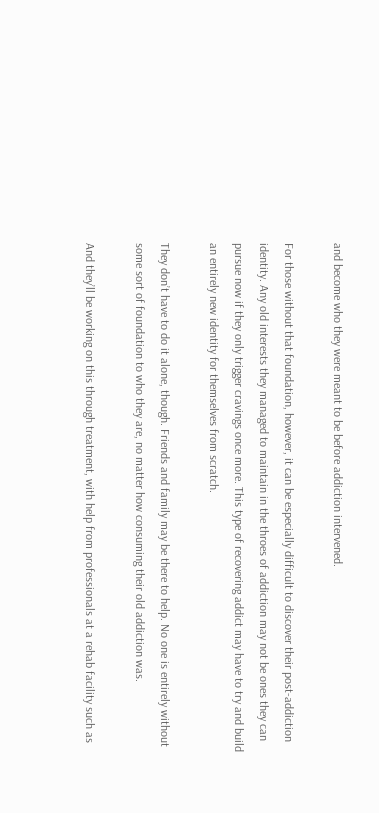and become who they were meant to be before addiction intervened.

For those without that foundation, however, it can be especially difficult to discover their post-addiction identity. Any old interests they managed to maintain in the throes of addiction may not be ones they can pursue now if they only trigger cravings once more. This type of recovering addict may have to try and build an entirely new identity for themselves from scratch.

They don’t have to do it alone, though. Friends and family may be there to help. No one is entirely without some sort of foundation to who they are, no matter how consuming their old addiction was.

And they’ll be working on this through treatment, with help from professionals at a rehab facility such as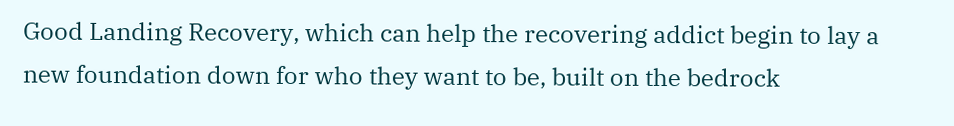Good Landing Recovery, which can help the recovering addict begin to lay a new foundation down for who they want to be, built on the bedrock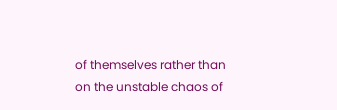of themselves rather than on the unstable chaos of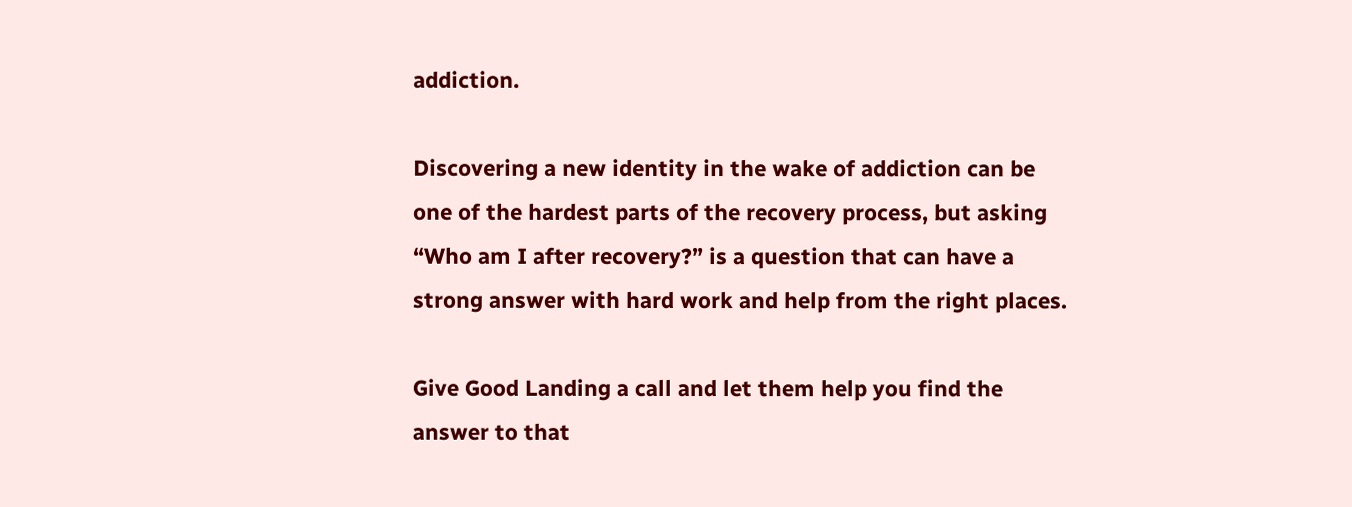addiction.

Discovering a new identity in the wake of addiction can be one of the hardest parts of the recovery process, but asking “Who am I after recovery?” is a question that can have a strong answer with hard work and help from the right places.

Give Good Landing a call and let them help you find the answer to that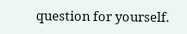question for yourself.